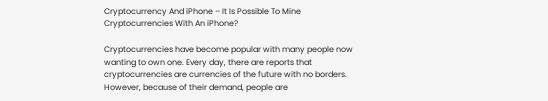Cryptocurrency And iPhone – It Is Possible To Mine Cryptocurrencies With An iPhone?

Cryptocurrencies have become popular with many people now wanting to own one. Every day, there are reports that cryptocurrencies are currencies of the future with no borders. However, because of their demand, people are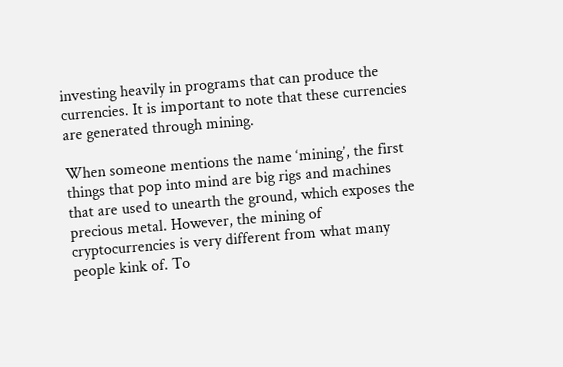investing heavily in programs that can produce the currencies. It is important to note that these currencies are generated through mining.

When someone mentions the name ‘mining’, the first things that pop into mind are big rigs and machines that are used to unearth the ground, which exposes the precious metal. However, the mining of cryptocurrencies is very different from what many people kink of. To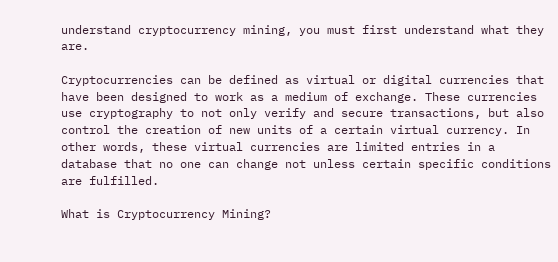understand cryptocurrency mining, you must first understand what they are.

Cryptocurrencies can be defined as virtual or digital currencies that have been designed to work as a medium of exchange. These currencies use cryptography to not only verify and secure transactions, but also control the creation of new units of a certain virtual currency. In other words, these virtual currencies are limited entries in a database that no one can change not unless certain specific conditions are fulfilled.

What is Cryptocurrency Mining?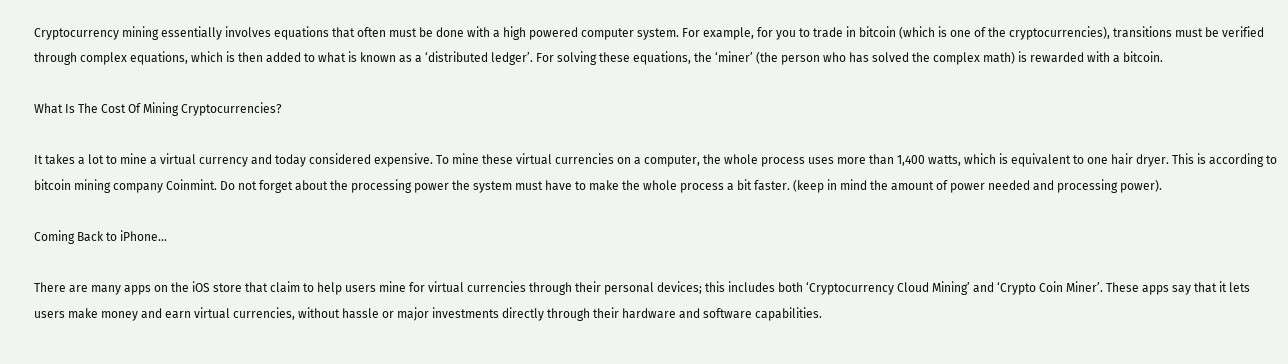Cryptocurrency mining essentially involves equations that often must be done with a high powered computer system. For example, for you to trade in bitcoin (which is one of the cryptocurrencies), transitions must be verified through complex equations, which is then added to what is known as a ‘distributed ledger’. For solving these equations, the ‘miner’ (the person who has solved the complex math) is rewarded with a bitcoin.

What Is The Cost Of Mining Cryptocurrencies?

It takes a lot to mine a virtual currency and today considered expensive. To mine these virtual currencies on a computer, the whole process uses more than 1,400 watts, which is equivalent to one hair dryer. This is according to bitcoin mining company Coinmint. Do not forget about the processing power the system must have to make the whole process a bit faster. (keep in mind the amount of power needed and processing power).

Coming Back to iPhone…

There are many apps on the iOS store that claim to help users mine for virtual currencies through their personal devices; this includes both ‘Cryptocurrency Cloud Mining’ and ‘Crypto Coin Miner’. These apps say that it lets users make money and earn virtual currencies, without hassle or major investments directly through their hardware and software capabilities.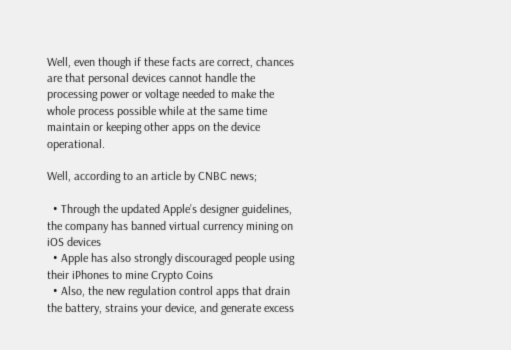Well, even though if these facts are correct, chances are that personal devices cannot handle the processing power or voltage needed to make the whole process possible while at the same time maintain or keeping other apps on the device operational.

Well, according to an article by CNBC news;

  • Through the updated Apple’s designer guidelines, the company has banned virtual currency mining on iOS devices
  • Apple has also strongly discouraged people using their iPhones to mine Crypto Coins
  • Also, the new regulation control apps that drain the battery, strains your device, and generate excess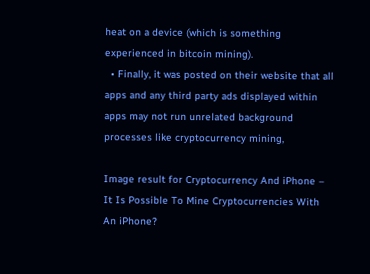heat on a device (which is something experienced in bitcoin mining).
  • Finally, it was posted on their website that all apps and any third party ads displayed within apps may not run unrelated background processes like cryptocurrency mining,

Image result for Cryptocurrency And iPhone – It Is Possible To Mine Cryptocurrencies With An iPhone?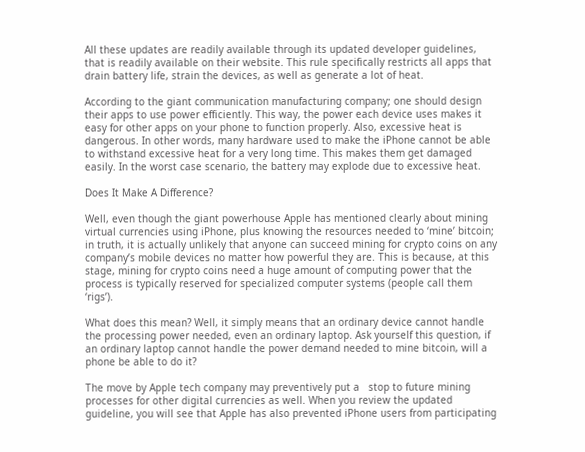All these updates are readily available through its updated developer guidelines, that is readily available on their website. This rule specifically restricts all apps that drain battery life, strain the devices, as well as generate a lot of heat.

According to the giant communication manufacturing company; one should design their apps to use power efficiently. This way, the power each device uses makes it easy for other apps on your phone to function properly. Also, excessive heat is dangerous. In other words, many hardware used to make the iPhone cannot be able to withstand excessive heat for a very long time. This makes them get damaged easily. In the worst case scenario, the battery may explode due to excessive heat.

Does It Make A Difference?

Well, even though the giant powerhouse Apple has mentioned clearly about mining virtual currencies using iPhone, plus knowing the resources needed to ‘mine’ bitcoin; in truth, it is actually unlikely that anyone can succeed mining for crypto coins on any company’s mobile devices no matter how powerful they are. This is because, at this stage, mining for crypto coins need a huge amount of computing power that the process is typically reserved for specialized computer systems (people call them ‘rigs’).

What does this mean? Well, it simply means that an ordinary device cannot handle the processing power needed, even an ordinary laptop. Ask yourself this question, if an ordinary laptop cannot handle the power demand needed to mine bitcoin, will a phone be able to do it?

The move by Apple tech company may preventively put a   stop to future mining processes for other digital currencies as well. When you review the updated guideline, you will see that Apple has also prevented iPhone users from participating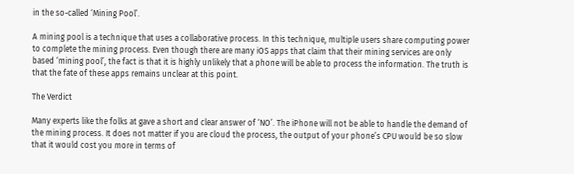in the so-called ‘Mining Pool’.

A mining pool is a technique that uses a collaborative process. In this technique, multiple users share computing power to complete the mining process. Even though there are many iOS apps that claim that their mining services are only based ‘mining pool’, the fact is that it is highly unlikely that a phone will be able to process the information. The truth is that the fate of these apps remains unclear at this point.

The Verdict

Many experts like the folks at gave a short and clear answer of ‘NO’. The iPhone will not be able to handle the demand of the mining process. It does not matter if you are cloud the process, the output of your phone’s CPU would be so slow that it would cost you more in terms of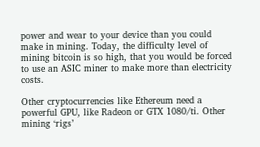power and wear to your device than you could make in mining. Today, the difficulty level of mining bitcoin is so high, that you would be forced to use an ASIC miner to make more than electricity costs.

Other cryptocurrencies like Ethereum need a powerful GPU, like Radeon or GTX 1080/ti. Other mining ‘rigs’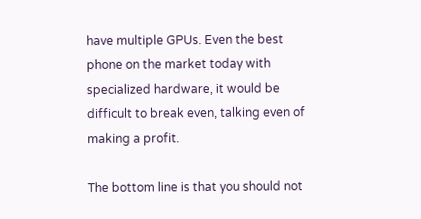have multiple GPUs. Even the best phone on the market today with specialized hardware, it would be difficult to break even, talking even of making a profit.

The bottom line is that you should not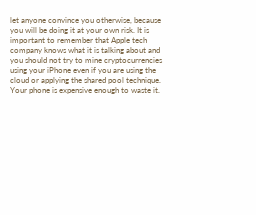let anyone convince you otherwise, because you will be doing it at your own risk. It is important to remember that Apple tech company knows what it is talking about and you should not try to mine cryptocurrencies using your iPhone even if you are using the cloud or applying the shared pool technique. Your phone is expensive enough to waste it.